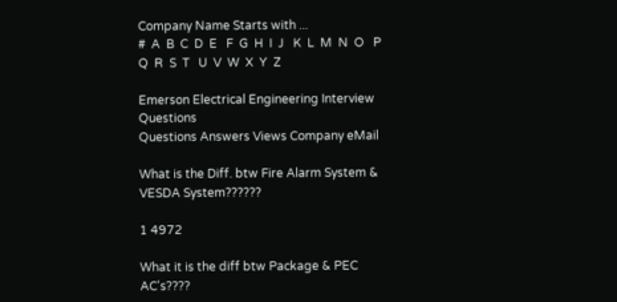Company Name Starts with ...
#  A  B  C  D  E   F  G  H  I  J   K  L  M  N  O   P  Q  R  S  T   U  V  W  X  Y  Z

Emerson Electrical Engineering Interview Questions
Questions Answers Views Company eMail

What is the Diff. btw Fire Alarm System & VESDA System??????

1 4972

What it is the diff btw Package & PEC AC's????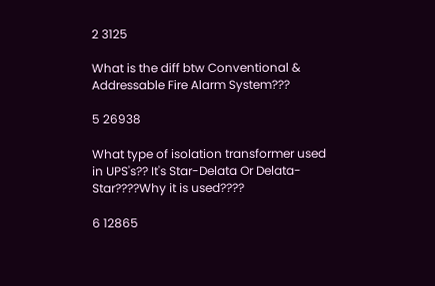2 3125

What is the diff btw Conventional & Addressable Fire Alarm System???

5 26938

What type of isolation transformer used in UPS's?? It's Star-Delata Or Delata-Star????Why it is used????

6 12865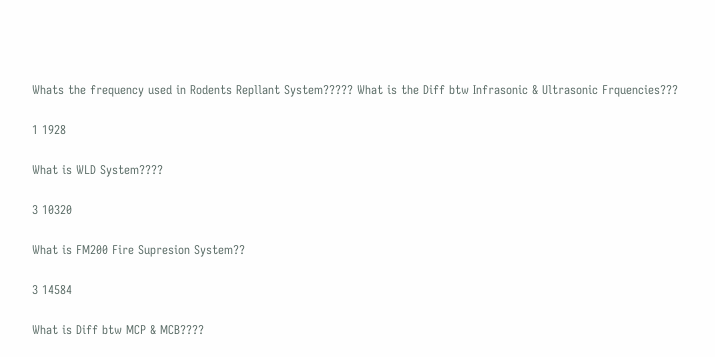Whats the frequency used in Rodents Repllant System????? What is the Diff btw Infrasonic & Ultrasonic Frquencies???

1 1928

What is WLD System????

3 10320

What is FM200 Fire Supresion System??

3 14584

What is Diff btw MCP & MCB????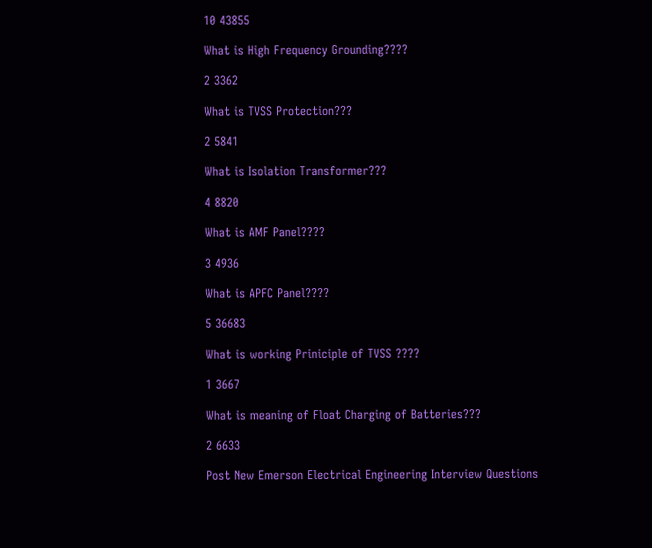10 43855

What is High Frequency Grounding????

2 3362

What is TVSS Protection???

2 5841

What is Isolation Transformer???

4 8820

What is AMF Panel????

3 4936

What is APFC Panel????

5 36683

What is working Priniciple of TVSS ????

1 3667

What is meaning of Float Charging of Batteries???

2 6633

Post New Emerson Electrical Engineering Interview Questions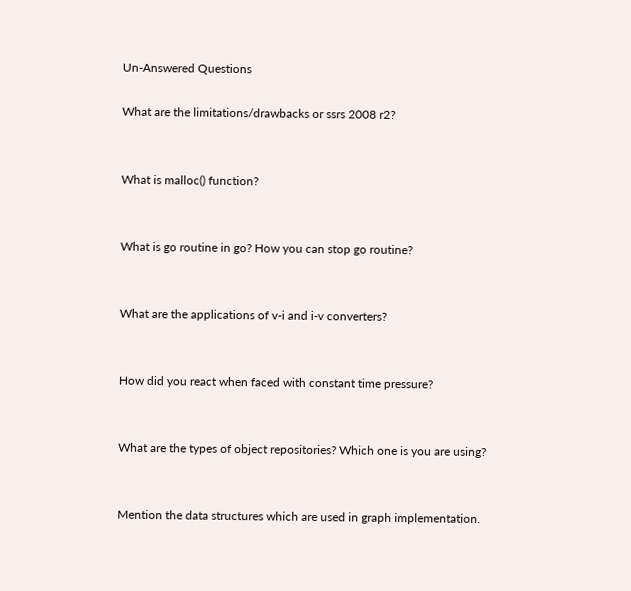Un-Answered Questions

What are the limitations/drawbacks or ssrs 2008 r2?


What is malloc() function?


What is go routine in go? How you can stop go routine?


What are the applications of v-i and i-v converters?


How did you react when faced with constant time pressure?


What are the types of object repositories? Which one is you are using?


Mention the data structures which are used in graph implementation.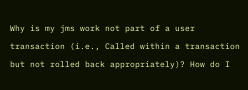Why is my jms work not part of a user transaction (i.e., Called within a transaction but not rolled back appropriately)? How do I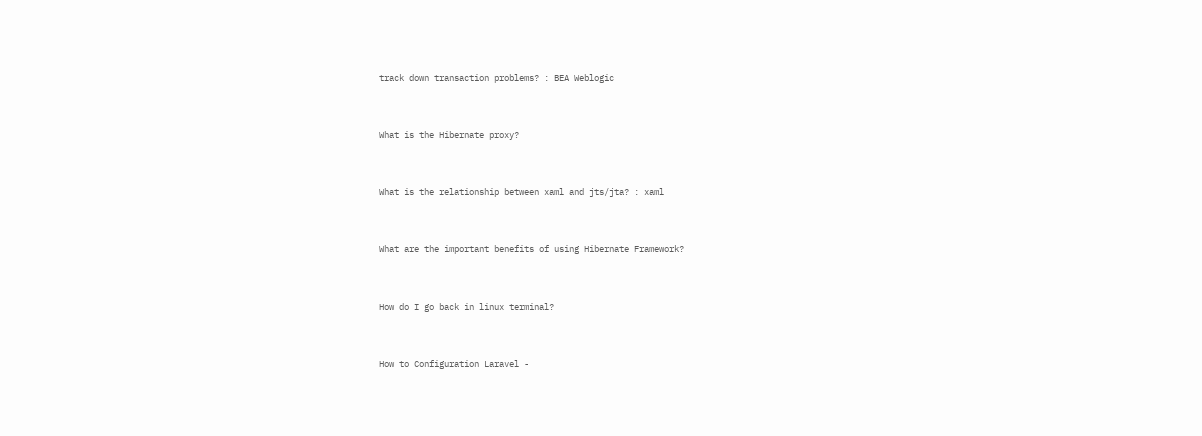track down transaction problems? : BEA Weblogic


What is the Hibernate proxy?


What is the relationship between xaml and jts/jta? : xaml


What are the important benefits of using Hibernate Framework?


How do I go back in linux terminal?


How to Configuration Laravel -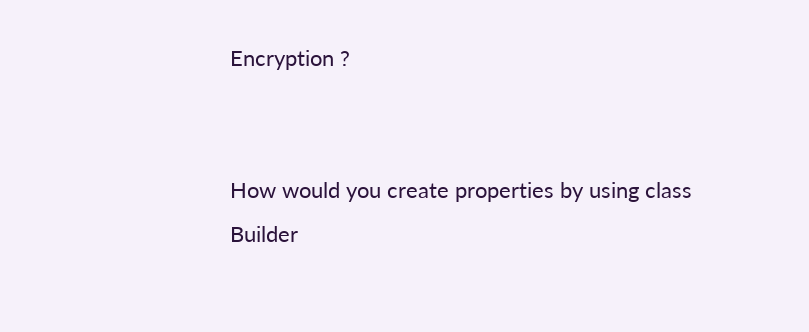Encryption ?


How would you create properties by using class Builder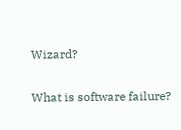Wizard?


What is software failure?